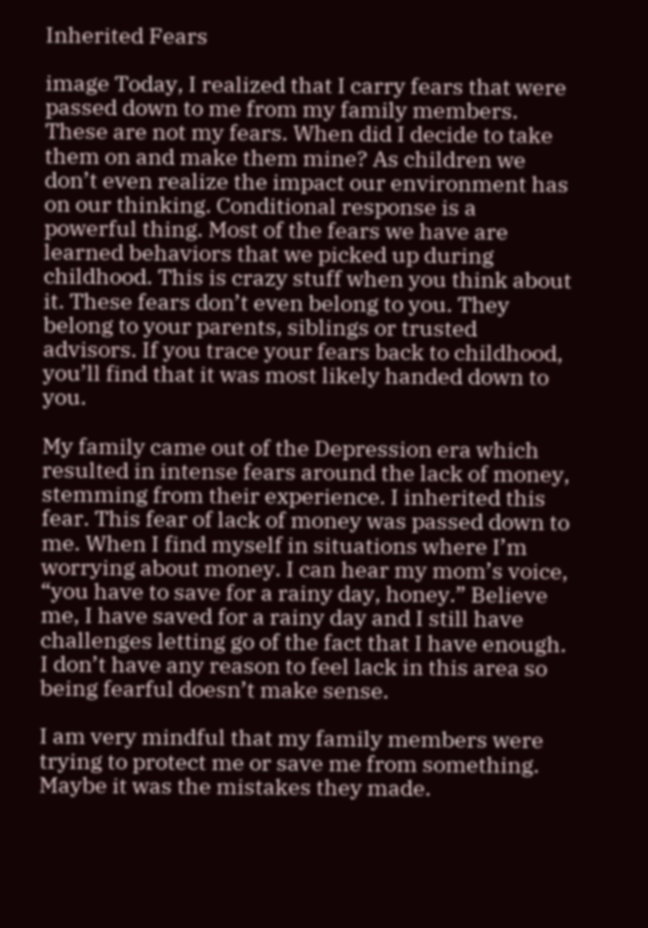Inherited Fears

image Today, I realized that I carry fears that were passed down to me from my family members. These are not my fears. When did I decide to take them on and make them mine? As children we don’t even realize the impact our environment has on our thinking. Conditional response is a powerful thing. Most of the fears we have are learned behaviors that we picked up during childhood. This is crazy stuff when you think about it. These fears don’t even belong to you. They belong to your parents, siblings or trusted advisors. If you trace your fears back to childhood, you’ll find that it was most likely handed down to you.

My family came out of the Depression era which resulted in intense fears around the lack of money, stemming from their experience. I inherited this fear. This fear of lack of money was passed down to me. When I find myself in situations where I’m worrying about money. I can hear my mom’s voice, “you have to save for a rainy day, honey.” Believe me, I have saved for a rainy day and I still have challenges letting go of the fact that I have enough. I don’t have any reason to feel lack in this area so being fearful doesn’t make sense.

I am very mindful that my family members were trying to protect me or save me from something. Maybe it was the mistakes they made.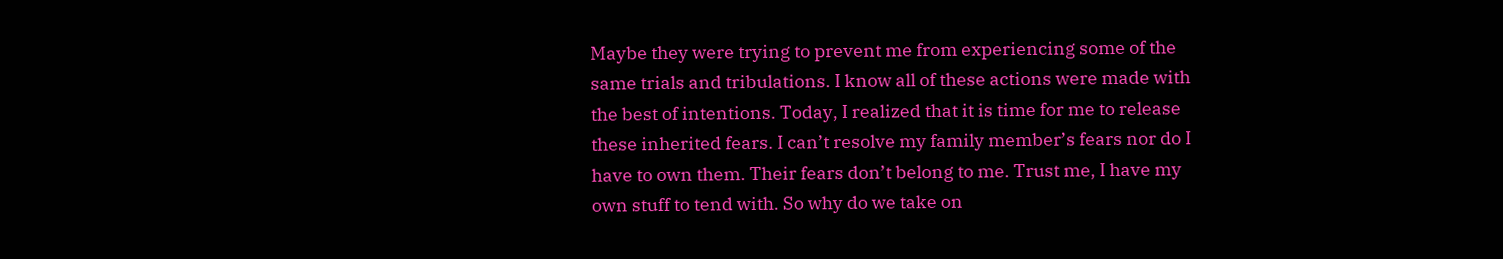Maybe they were trying to prevent me from experiencing some of the same trials and tribulations. I know all of these actions were made with the best of intentions. Today, I realized that it is time for me to release these inherited fears. I can’t resolve my family member’s fears nor do I have to own them. Their fears don’t belong to me. Trust me, I have my own stuff to tend with. So why do we take on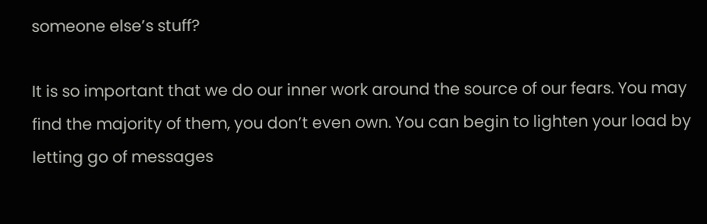someone else’s stuff?

It is so important that we do our inner work around the source of our fears. You may find the majority of them, you don’t even own. You can begin to lighten your load by letting go of messages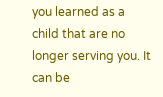you learned as a child that are no longer serving you. It can be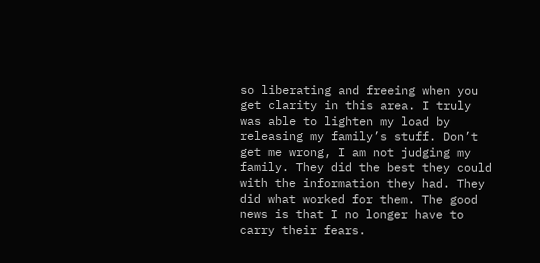so liberating and freeing when you get clarity in this area. I truly was able to lighten my load by releasing my family’s stuff. Don’t get me wrong, I am not judging my family. They did the best they could with the information they had. They did what worked for them. The good news is that I no longer have to carry their fears.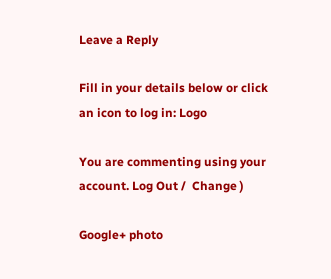Leave a Reply

Fill in your details below or click an icon to log in: Logo

You are commenting using your account. Log Out /  Change )

Google+ photo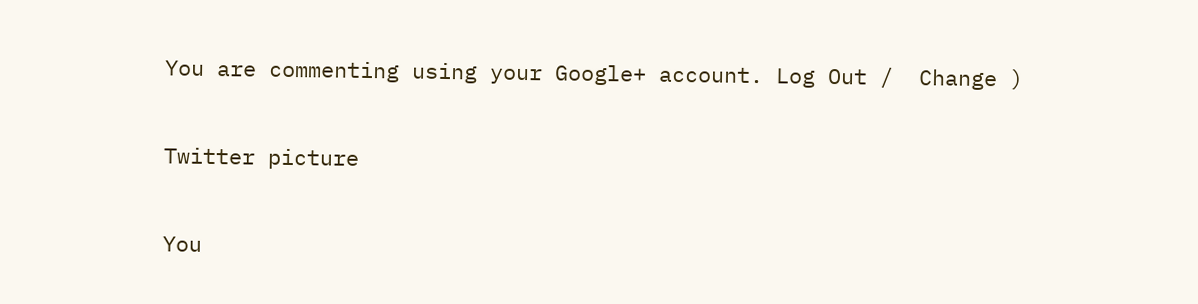You are commenting using your Google+ account. Log Out /  Change )

Twitter picture

You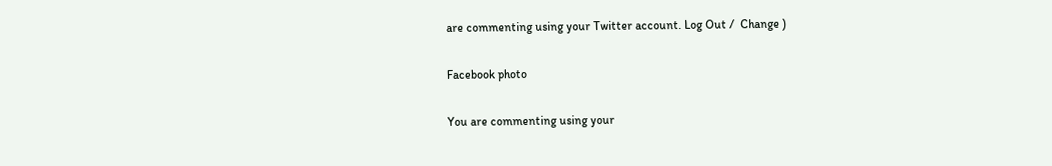are commenting using your Twitter account. Log Out /  Change )

Facebook photo

You are commenting using your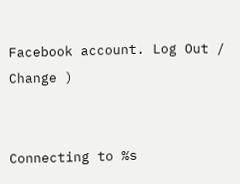Facebook account. Log Out /  Change )


Connecting to %s